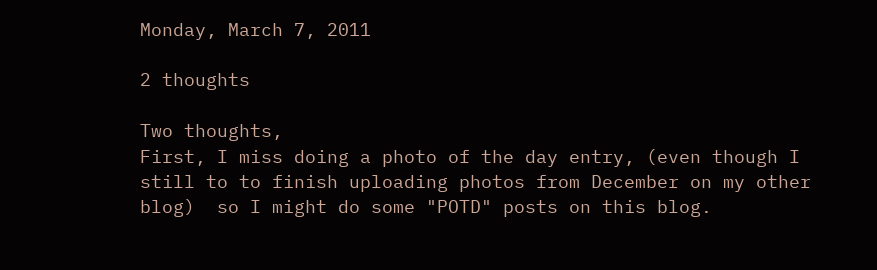Monday, March 7, 2011

2 thoughts

Two thoughts,
First, I miss doing a photo of the day entry, (even though I still to to finish uploading photos from December on my other blog)  so I might do some "POTD" posts on this blog.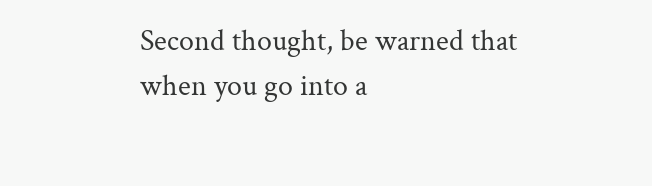Second thought, be warned that when you go into a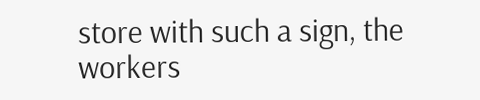store with such a sign, the workers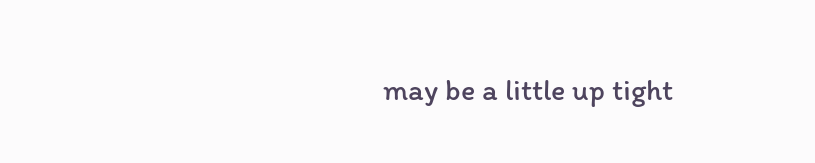may be a little up tight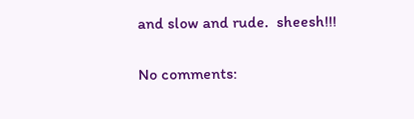and slow and rude.  sheesh!!!

No comments: